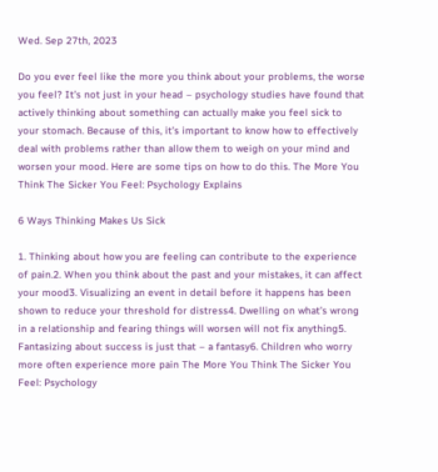Wed. Sep 27th, 2023

Do you ever feel like the more you think about your problems, the worse you feel? It’s not just in your head – psychology studies have found that actively thinking about something can actually make you feel sick to your stomach. Because of this, it’s important to know how to effectively deal with problems rather than allow them to weigh on your mind and worsen your mood. Here are some tips on how to do this. The More You Think The Sicker You Feel: Psychology Explains

6 Ways Thinking Makes Us Sick

1. Thinking about how you are feeling can contribute to the experience of pain.2. When you think about the past and your mistakes, it can affect your mood3. Visualizing an event in detail before it happens has been shown to reduce your threshold for distress4. Dwelling on what’s wrong in a relationship and fearing things will worsen will not fix anything5. Fantasizing about success is just that – a fantasy6. Children who worry more often experience more pain The More You Think The Sicker You Feel: Psychology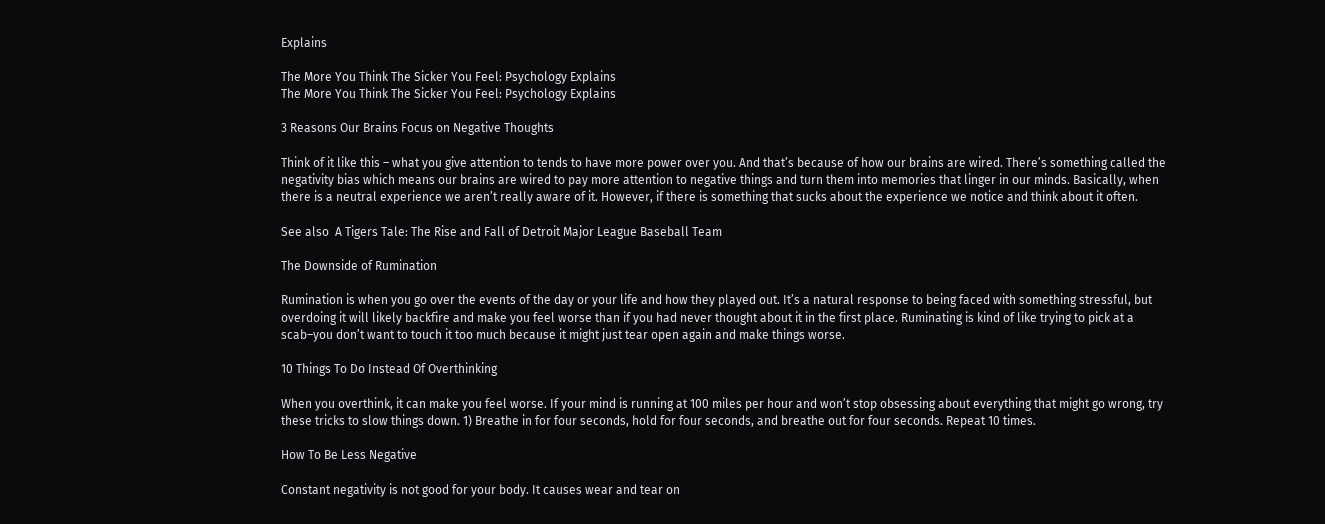Explains

The More You Think The Sicker You Feel: Psychology Explains
The More You Think The Sicker You Feel: Psychology Explains

3 Reasons Our Brains Focus on Negative Thoughts

Think of it like this – what you give attention to tends to have more power over you. And that’s because of how our brains are wired. There’s something called the negativity bias which means our brains are wired to pay more attention to negative things and turn them into memories that linger in our minds. Basically, when there is a neutral experience we aren’t really aware of it. However, if there is something that sucks about the experience we notice and think about it often.

See also  A Tigers Tale: The Rise and Fall of Detroit Major League Baseball Team

The Downside of Rumination

Rumination is when you go over the events of the day or your life and how they played out. It’s a natural response to being faced with something stressful, but overdoing it will likely backfire and make you feel worse than if you had never thought about it in the first place. Ruminating is kind of like trying to pick at a scab–you don’t want to touch it too much because it might just tear open again and make things worse.

10 Things To Do Instead Of Overthinking

When you overthink, it can make you feel worse. If your mind is running at 100 miles per hour and won’t stop obsessing about everything that might go wrong, try these tricks to slow things down. 1) Breathe in for four seconds, hold for four seconds, and breathe out for four seconds. Repeat 10 times.

How To Be Less Negative

Constant negativity is not good for your body. It causes wear and tear on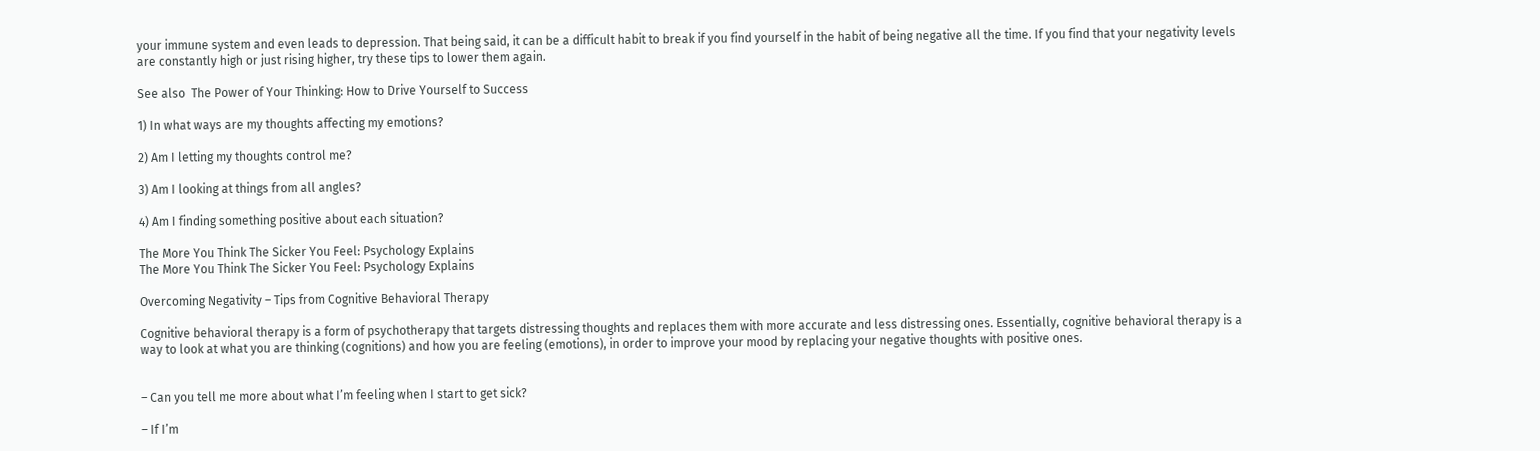your immune system and even leads to depression. That being said, it can be a difficult habit to break if you find yourself in the habit of being negative all the time. If you find that your negativity levels are constantly high or just rising higher, try these tips to lower them again.

See also  The Power of Your Thinking: How to Drive Yourself to Success

1) In what ways are my thoughts affecting my emotions?

2) Am I letting my thoughts control me?

3) Am I looking at things from all angles?

4) Am I finding something positive about each situation?

The More You Think The Sicker You Feel: Psychology Explains
The More You Think The Sicker You Feel: Psychology Explains

Overcoming Negativity – Tips from Cognitive Behavioral Therapy

Cognitive behavioral therapy is a form of psychotherapy that targets distressing thoughts and replaces them with more accurate and less distressing ones. Essentially, cognitive behavioral therapy is a way to look at what you are thinking (cognitions) and how you are feeling (emotions), in order to improve your mood by replacing your negative thoughts with positive ones.


– Can you tell me more about what I’m feeling when I start to get sick?

– If I’m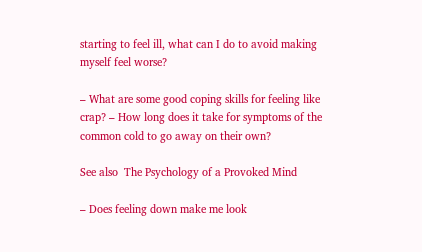starting to feel ill, what can I do to avoid making myself feel worse?

– What are some good coping skills for feeling like crap? – How long does it take for symptoms of the common cold to go away on their own?

See also  The Psychology of a Provoked Mind

– Does feeling down make me look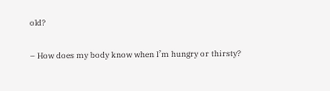old?

– How does my body know when I’m hungry or thirsty?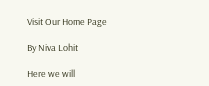Visit Our Home Page

By Niva Lohit

Here we will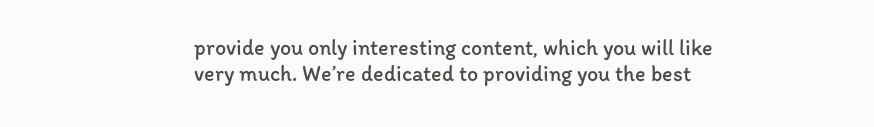provide you only interesting content, which you will like very much. We’re dedicated to providing you the best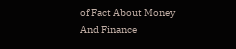of Fact About Money And Finance